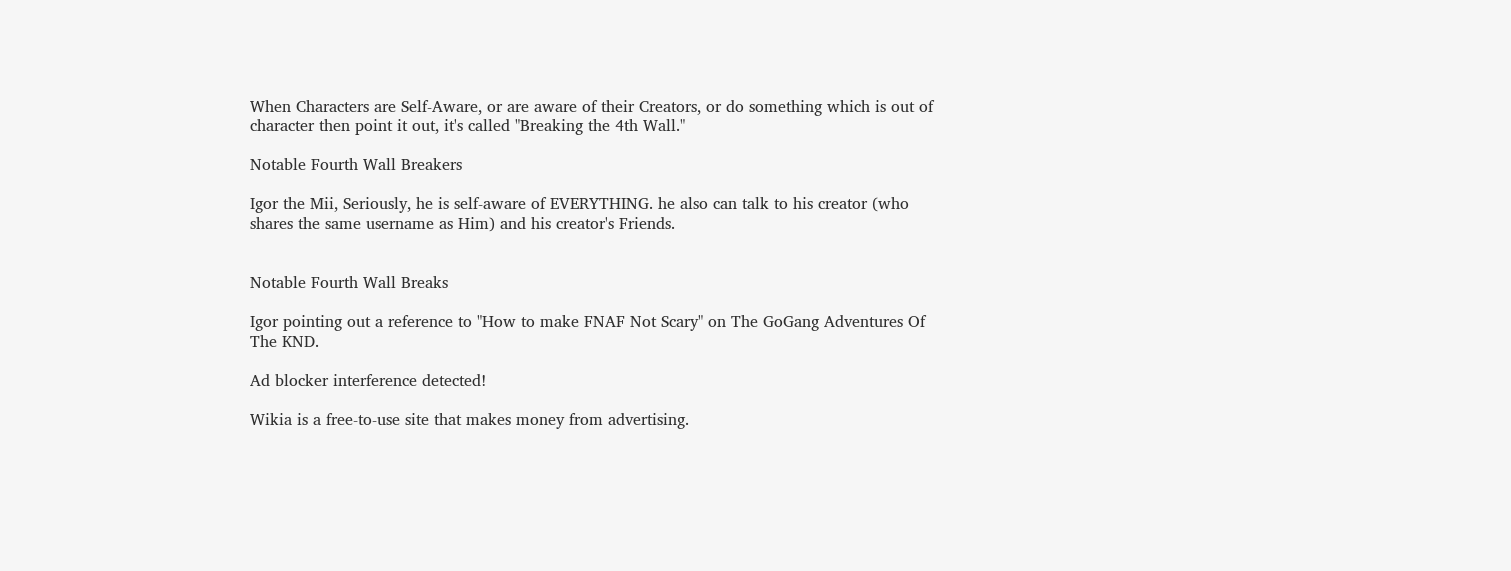When Characters are Self-Aware, or are aware of their Creators, or do something which is out of character then point it out, it's called "Breaking the 4th Wall."

Notable Fourth Wall Breakers

Igor the Mii, Seriously, he is self-aware of EVERYTHING. he also can talk to his creator (who shares the same username as Him) and his creator's Friends.


Notable Fourth Wall Breaks

Igor pointing out a reference to "How to make FNAF Not Scary" on The GoGang Adventures Of The KND.

Ad blocker interference detected!

Wikia is a free-to-use site that makes money from advertising.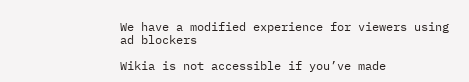We have a modified experience for viewers using ad blockers

Wikia is not accessible if you’ve made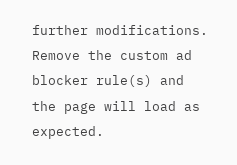further modifications. Remove the custom ad blocker rule(s) and the page will load as expected.